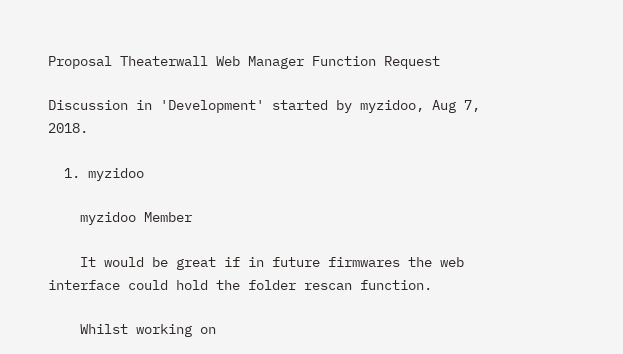Proposal Theaterwall Web Manager Function Request

Discussion in 'Development' started by myzidoo, Aug 7, 2018.

  1. myzidoo

    myzidoo Member

    It would be great if in future firmwares the web interface could hold the folder rescan function.

    Whilst working on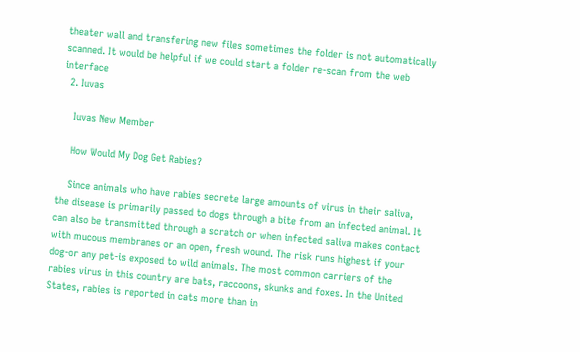theater wall and transfering new files sometimes the folder is not automatically scanned. It would be helpful if we could start a folder re-scan from the web interface
  2. Iuvas

    Iuvas New Member

    How Would My Dog Get Rabies?

    Since animals who have rabies secrete large amounts of virus in their saliva, the disease is primarily passed to dogs through a bite from an infected animal. It can also be transmitted through a scratch or when infected saliva makes contact with mucous membranes or an open, fresh wound. The risk runs highest if your dog-or any pet-is exposed to wild animals. The most common carriers of the rabies virus in this country are bats, raccoons, skunks and foxes. In the United States, rabies is reported in cats more than in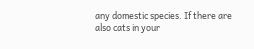any domestic species. If there are also cats in your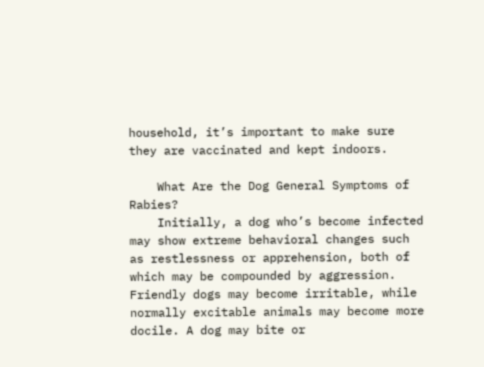household, it’s important to make sure they are vaccinated and kept indoors.

    What Are the Dog General Symptoms of Rabies?
    Initially, a dog who’s become infected may show extreme behavioral changes such as restlessness or apprehension, both of which may be compounded by aggression. Friendly dogs may become irritable, while normally excitable animals may become more docile. A dog may bite or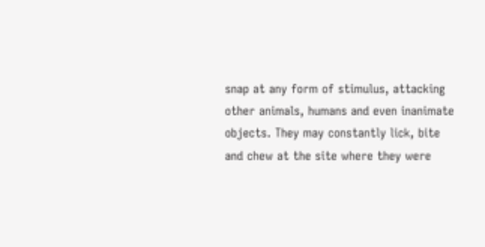snap at any form of stimulus, attacking other animals, humans and even inanimate objects. They may constantly lick, bite and chew at the site where they were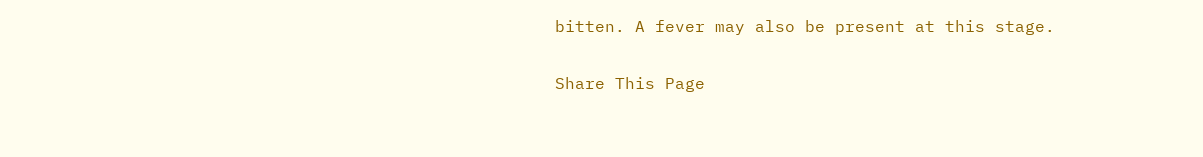bitten. A fever may also be present at this stage.

Share This Page